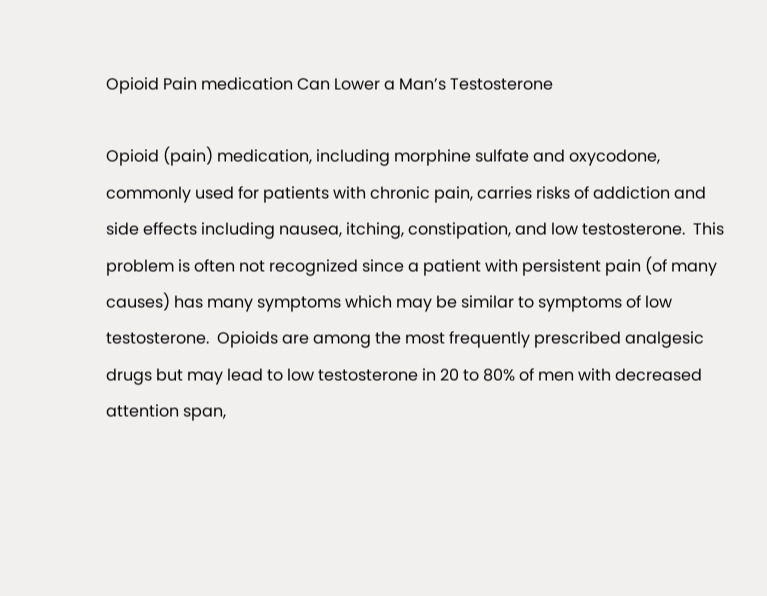Opioid Pain medication Can Lower a Man’s Testosterone

Opioid (pain) medication, including morphine sulfate and oxycodone, commonly used for patients with chronic pain, carries risks of addiction and side effects including nausea, itching, constipation, and low testosterone.  This problem is often not recognized since a patient with persistent pain (of many causes) has many symptoms which may be similar to symptoms of low testosterone.  Opioids are among the most frequently prescribed analgesic drugs but may lead to low testosterone in 20 to 80% of men with decreased attention span,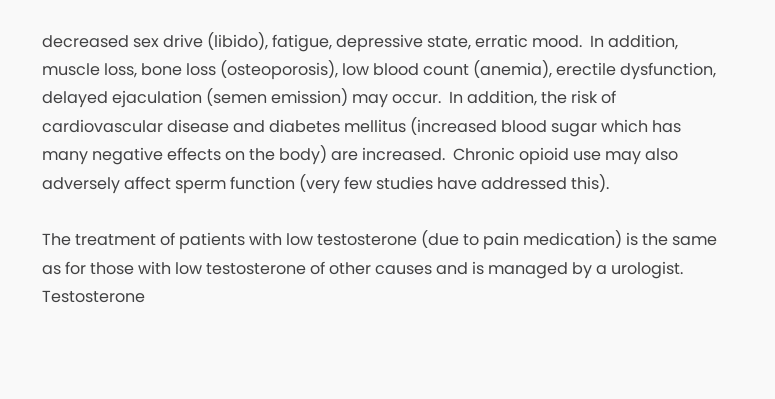decreased sex drive (libido), fatigue, depressive state, erratic mood.  In addition, muscle loss, bone loss (osteoporosis), low blood count (anemia), erectile dysfunction, delayed ejaculation (semen emission) may occur.  In addition, the risk of cardiovascular disease and diabetes mellitus (increased blood sugar which has many negative effects on the body) are increased.  Chronic opioid use may also adversely affect sperm function (very few studies have addressed this).

The treatment of patients with low testosterone (due to pain medication) is the same as for those with low testosterone of other causes and is managed by a urologist.  Testosterone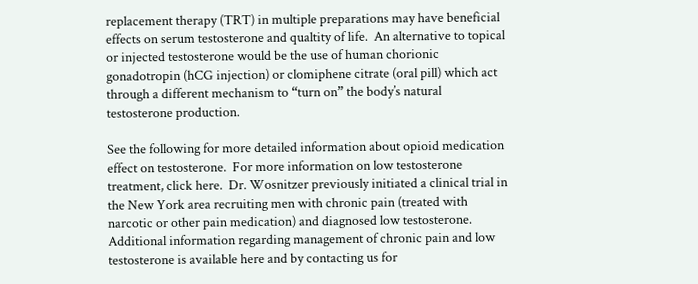replacement therapy (TRT) in multiple preparations may have beneficial effects on serum testosterone and qualtity of life.  An alternative to topical or injected testosterone would be the use of human chorionic gonadotropin (hCG injection) or clomiphene citrate (oral pill) which act through a different mechanism to “turn on” the body’s natural testosterone production.

See the following for more detailed information about opioid medication effect on testosterone.  For more information on low testosterone treatment, click here.  Dr. Wosnitzer previously initiated a clinical trial in the New York area recruiting men with chronic pain (treated with narcotic or other pain medication) and diagnosed low testosterone.  Additional information regarding management of chronic pain and low testosterone is available here and by contacting us for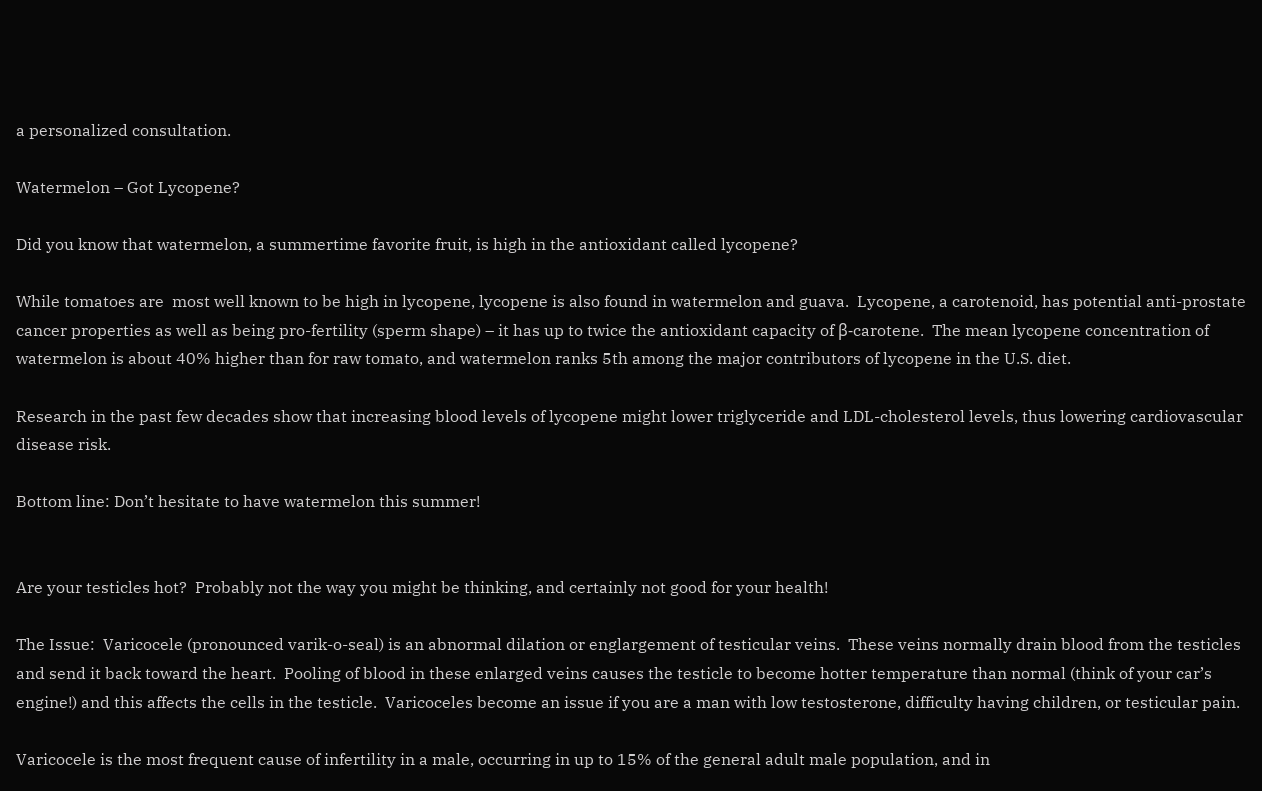a personalized consultation.

Watermelon – Got Lycopene?

Did you know that watermelon, a summertime favorite fruit, is high in the antioxidant called lycopene?

While tomatoes are  most well known to be high in lycopene, lycopene is also found in watermelon and guava.  Lycopene, a carotenoid, has potential anti-prostate cancer properties as well as being pro-fertility (sperm shape) – it has up to twice the antioxidant capacity of β-carotene.  The mean lycopene concentration of watermelon is about 40% higher than for raw tomato, and watermelon ranks 5th among the major contributors of lycopene in the U.S. diet.

Research in the past few decades show that increasing blood levels of lycopene might lower triglyceride and LDL-cholesterol levels, thus lowering cardiovascular disease risk.

Bottom line: Don’t hesitate to have watermelon this summer!


Are your testicles hot?  Probably not the way you might be thinking, and certainly not good for your health!

The Issue:  Varicocele (pronounced varik-o-seal) is an abnormal dilation or englargement of testicular veins.  These veins normally drain blood from the testicles and send it back toward the heart.  Pooling of blood in these enlarged veins causes the testicle to become hotter temperature than normal (think of your car’s engine!) and this affects the cells in the testicle.  Varicoceles become an issue if you are a man with low testosterone, difficulty having children, or testicular pain.

Varicocele is the most frequent cause of infertility in a male, occurring in up to 15% of the general adult male population, and in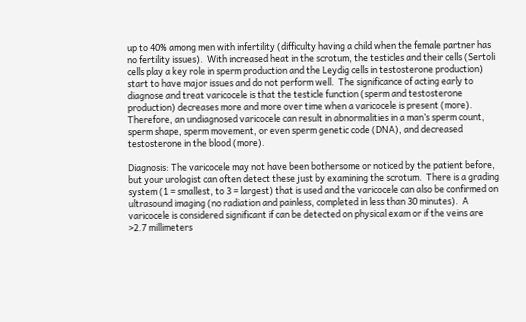up to 40% among men with infertility (difficulty having a child when the female partner has no fertility issues).  With increased heat in the scrotum, the testicles and their cells (Sertoli cells play a key role in sperm production and the Leydig cells in testosterone production) start to have major issues and do not perform well.  The significance of acting early to diagnose and treat varicocele is that the testicle function (sperm and testosterone production) decreases more and more over time when a varicocele is present (more).  Therefore, an undiagnosed varicocele can result in abnormalities in a man’s sperm count, sperm shape, sperm movement, or even sperm genetic code (DNA), and decreased testosterone in the blood (more).

Diagnosis: The varicocele may not have been bothersome or noticed by the patient before, but your urologist can often detect these just by examining the scrotum.  There is a grading system (1 = smallest, to 3 = largest) that is used and the varicocele can also be confirmed on ultrasound imaging (no radiation and painless, completed in less than 30 minutes).  A varicocele is considered significant if can be detected on physical exam or if the veins are  >2.7 millimeters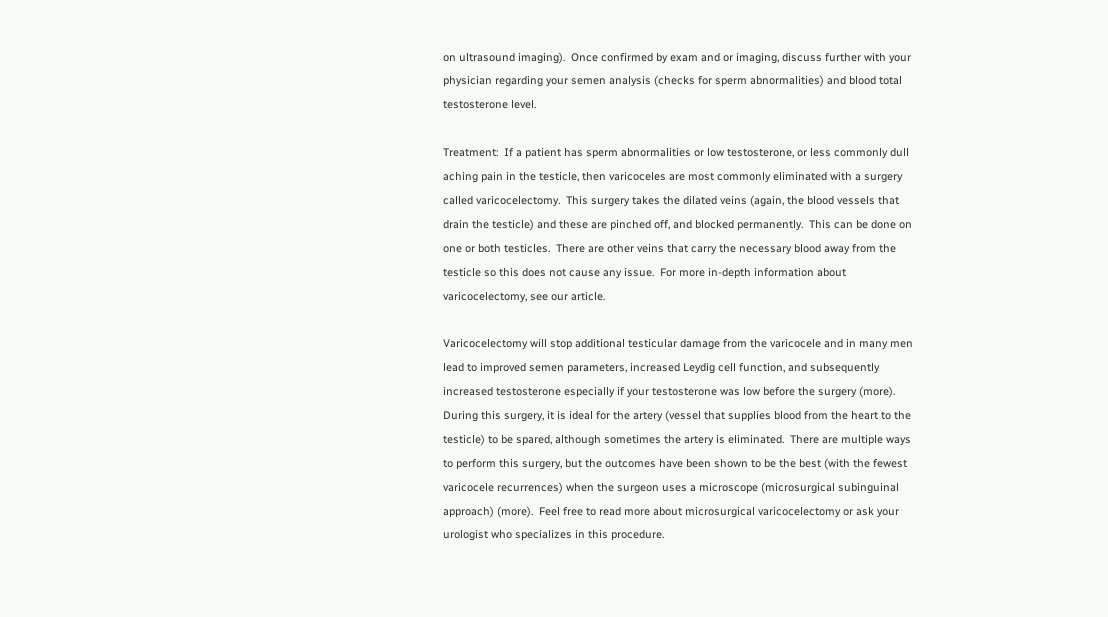on ultrasound imaging).  Once confirmed by exam and or imaging, discuss further with your physician regarding your semen analysis (checks for sperm abnormalities) and blood total testosterone level.

Treatment:  If a patient has sperm abnormalities or low testosterone, or less commonly dull aching pain in the testicle, then varicoceles are most commonly eliminated with a surgery called varicocelectomy.  This surgery takes the dilated veins (again, the blood vessels that drain the testicle) and these are pinched off, and blocked permanently.  This can be done on one or both testicles.  There are other veins that carry the necessary blood away from the testicle so this does not cause any issue.  For more in-depth information about varicocelectomy, see our article.

Varicocelectomy will stop additional testicular damage from the varicocele and in many men lead to improved semen parameters, increased Leydig cell function, and subsequently increased testosterone especially if your testosterone was low before the surgery (more).  During this surgery, it is ideal for the artery (vessel that supplies blood from the heart to the testicle) to be spared, although sometimes the artery is eliminated.  There are multiple ways to perform this surgery, but the outcomes have been shown to be the best (with the fewest varicocele recurrences) when the surgeon uses a microscope (microsurgical subinguinal approach) (more).  Feel free to read more about microsurgical varicocelectomy or ask your urologist who specializes in this procedure.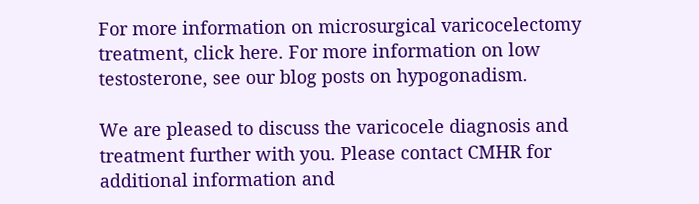For more information on microsurgical varicocelectomy treatment, click here. For more information on low testosterone, see our blog posts on hypogonadism.

We are pleased to discuss the varicocele diagnosis and treatment further with you. Please contact CMHR for additional information and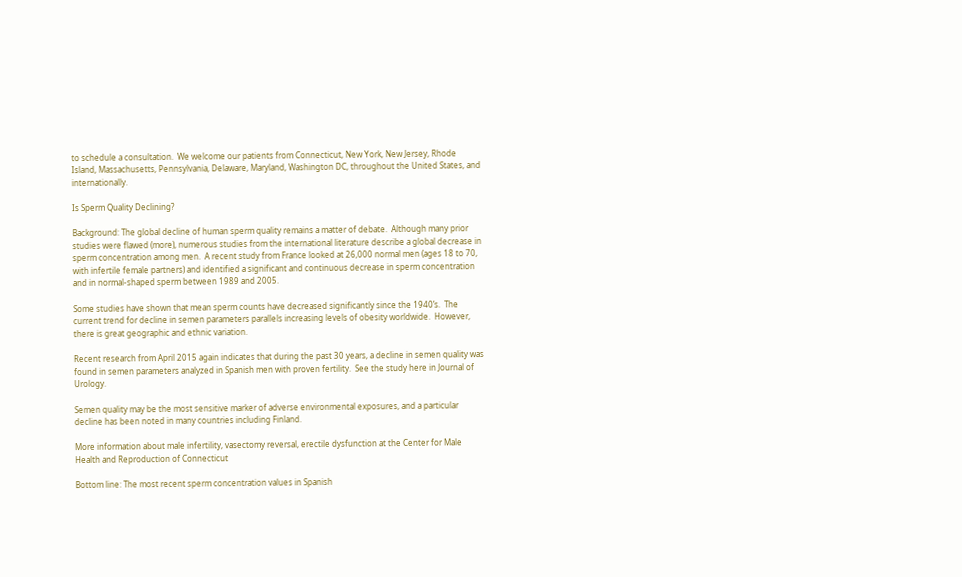to schedule a consultation.  We welcome our patients from Connecticut, New York, New Jersey, Rhode Island, Massachusetts, Pennsylvania, Delaware, Maryland, Washington DC, throughout the United States, and internationally.

Is Sperm Quality Declining?

Background: The global decline of human sperm quality remains a matter of debate.  Although many prior studies were flawed (more), numerous studies from the international literature describe a global decrease in sperm concentration among men.  A recent study from France looked at 26,000 normal men (ages 18 to 70, with infertile female partners) and identified a significant and continuous decrease in sperm concentration and in normal-shaped sperm between 1989 and 2005.

Some studies have shown that mean sperm counts have decreased significantly since the 1940’s.  The current trend for decline in semen parameters parallels increasing levels of obesity worldwide.  However, there is great geographic and ethnic variation.

Recent research from April 2015 again indicates that during the past 30 years, a decline in semen quality was found in semen parameters analyzed in Spanish men with proven fertility.  See the study here in Journal of Urology.

Semen quality may be the most sensitive marker of adverse environmental exposures, and a particular decline has been noted in many countries including Finland.

More information about male infertility, vasectomy reversal, erectile dysfunction at the Center for Male Health and Reproduction of Connecticut

Bottom line: The most recent sperm concentration values in Spanish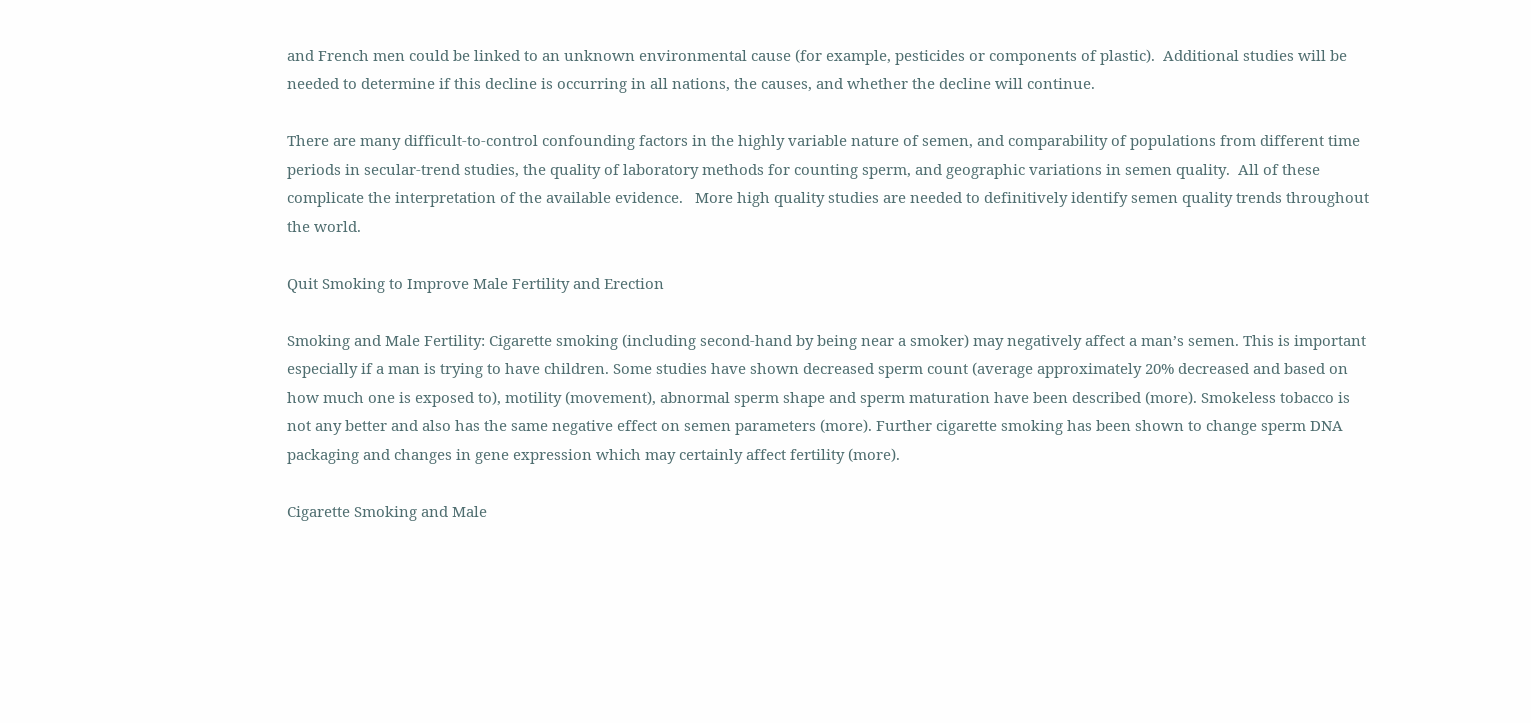and French men could be linked to an unknown environmental cause (for example, pesticides or components of plastic).  Additional studies will be needed to determine if this decline is occurring in all nations, the causes, and whether the decline will continue.

There are many difficult-to-control confounding factors in the highly variable nature of semen, and comparability of populations from different time periods in secular-trend studies, the quality of laboratory methods for counting sperm, and geographic variations in semen quality.  All of these complicate the interpretation of the available evidence.   More high quality studies are needed to definitively identify semen quality trends throughout the world.

Quit Smoking to Improve Male Fertility and Erection

Smoking and Male Fertility: Cigarette smoking (including second-hand by being near a smoker) may negatively affect a man’s semen. This is important especially if a man is trying to have children. Some studies have shown decreased sperm count (average approximately 20% decreased and based on how much one is exposed to), motility (movement), abnormal sperm shape and sperm maturation have been described (more). Smokeless tobacco is not any better and also has the same negative effect on semen parameters (more). Further cigarette smoking has been shown to change sperm DNA packaging and changes in gene expression which may certainly affect fertility (more).

Cigarette Smoking and Male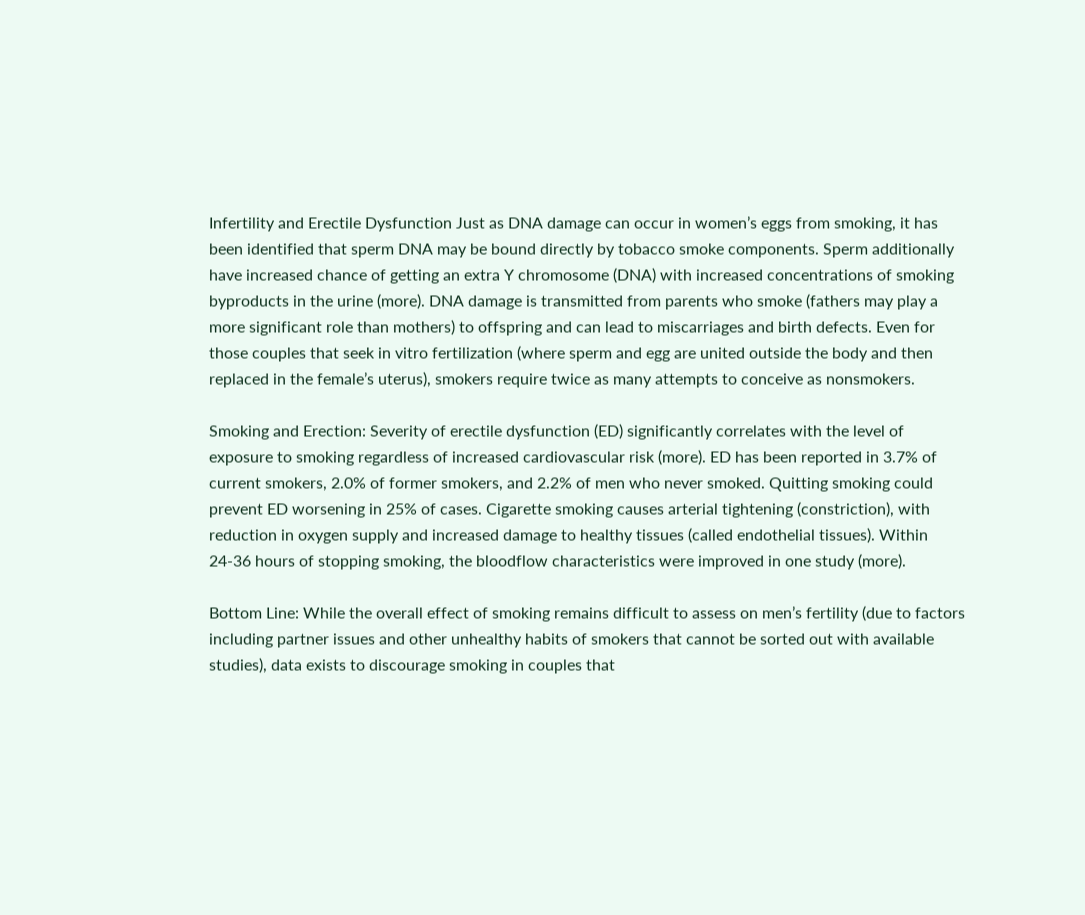Infertility and Erectile Dysfunction Just as DNA damage can occur in women’s eggs from smoking, it has been identified that sperm DNA may be bound directly by tobacco smoke components. Sperm additionally have increased chance of getting an extra Y chromosome (DNA) with increased concentrations of smoking byproducts in the urine (more). DNA damage is transmitted from parents who smoke (fathers may play a more significant role than mothers) to offspring and can lead to miscarriages and birth defects. Even for those couples that seek in vitro fertilization (where sperm and egg are united outside the body and then replaced in the female’s uterus), smokers require twice as many attempts to conceive as nonsmokers.

Smoking and Erection: Severity of erectile dysfunction (ED) significantly correlates with the level of exposure to smoking regardless of increased cardiovascular risk (more). ED has been reported in 3.7% of current smokers, 2.0% of former smokers, and 2.2% of men who never smoked. Quitting smoking could prevent ED worsening in 25% of cases. Cigarette smoking causes arterial tightening (constriction), with reduction in oxygen supply and increased damage to healthy tissues (called endothelial tissues). Within 24-36 hours of stopping smoking, the bloodflow characteristics were improved in one study (more).

Bottom Line: While the overall effect of smoking remains difficult to assess on men’s fertility (due to factors including partner issues and other unhealthy habits of smokers that cannot be sorted out with available studies), data exists to discourage smoking in couples that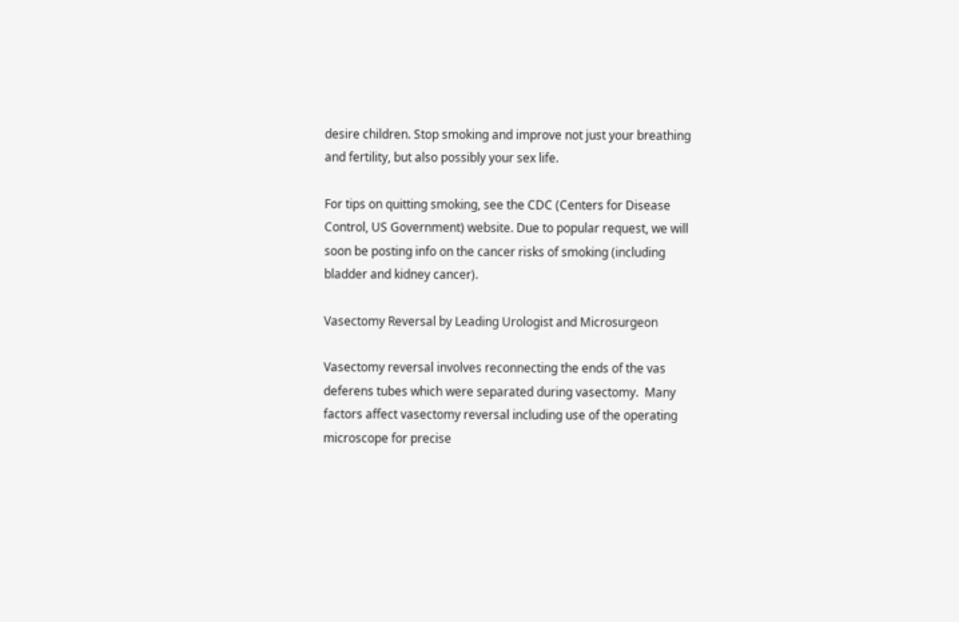desire children. Stop smoking and improve not just your breathing and fertility, but also possibly your sex life.

For tips on quitting smoking, see the CDC (Centers for Disease Control, US Government) website. Due to popular request, we will soon be posting info on the cancer risks of smoking (including bladder and kidney cancer).

Vasectomy Reversal by Leading Urologist and Microsurgeon

Vasectomy reversal involves reconnecting the ends of the vas deferens tubes which were separated during vasectomy.  Many factors affect vasectomy reversal including use of the operating microscope for precise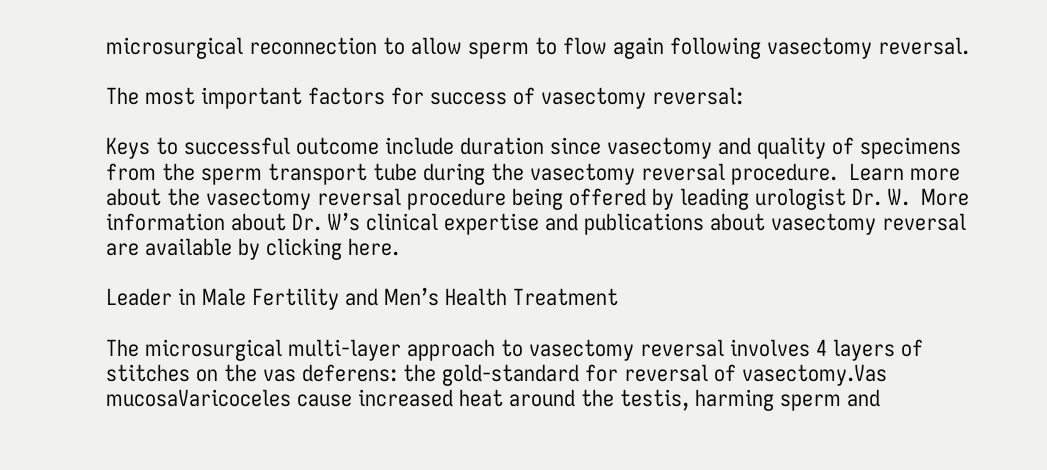microsurgical reconnection to allow sperm to flow again following vasectomy reversal.

The most important factors for success of vasectomy reversal:

Keys to successful outcome include duration since vasectomy and quality of specimens from the sperm transport tube during the vasectomy reversal procedure.  Learn more about the vasectomy reversal procedure being offered by leading urologist Dr. W.  More information about Dr. W’s clinical expertise and publications about vasectomy reversal are available by clicking here.

Leader in Male Fertility and Men’s Health Treatment

The microsurgical multi-layer approach to vasectomy reversal involves 4 layers of stitches on the vas deferens: the gold-standard for reversal of vasectomy.Vas mucosaVaricoceles cause increased heat around the testis, harming sperm and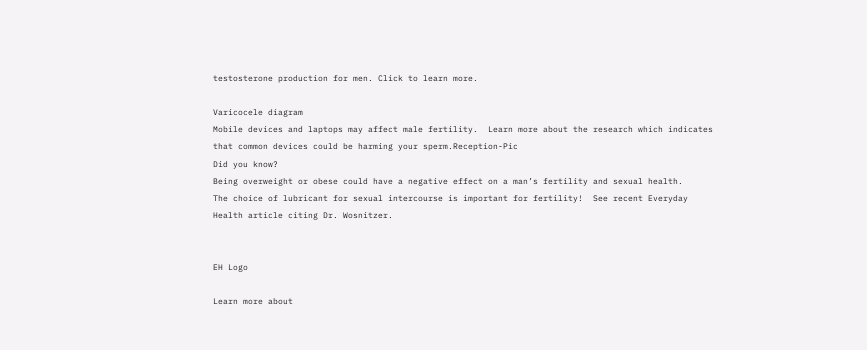testosterone production for men. Click to learn more.

Varicocele diagram
Mobile devices and laptops may affect male fertility.  Learn more about the research which indicates that common devices could be harming your sperm.Reception-Pic
Did you know?
Being overweight or obese could have a negative effect on a man’s fertility and sexual health.
The choice of lubricant for sexual intercourse is important for fertility!  See recent Everyday Health article citing Dr. Wosnitzer.


EH Logo

Learn more about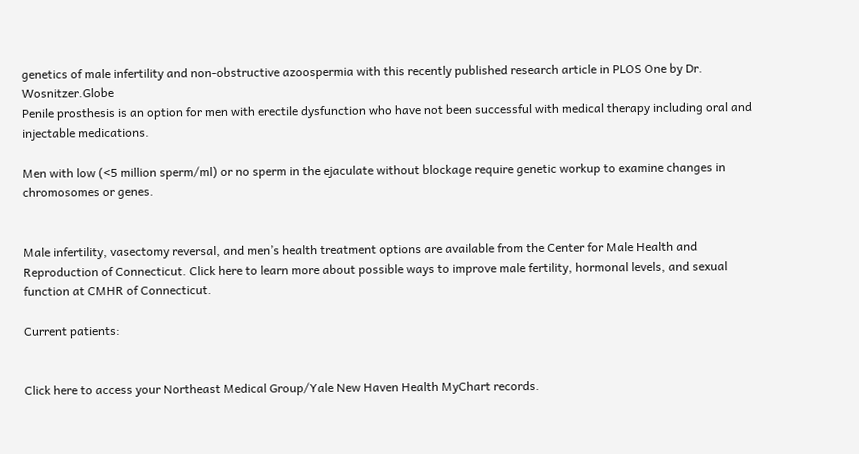genetics of male infertility and non-obstructive azoospermia with this recently published research article in PLOS One by Dr. Wosnitzer.Globe
Penile prosthesis is an option for men with erectile dysfunction who have not been successful with medical therapy including oral and injectable medications.

Men with low (<5 million sperm/ml) or no sperm in the ejaculate without blockage require genetic workup to examine changes in chromosomes or genes.


Male infertility, vasectomy reversal, and men’s health treatment options are available from the Center for Male Health and Reproduction of Connecticut. Click here to learn more about possible ways to improve male fertility, hormonal levels, and sexual function at CMHR of Connecticut.

Current patients:


Click here to access your Northeast Medical Group/Yale New Haven Health MyChart records.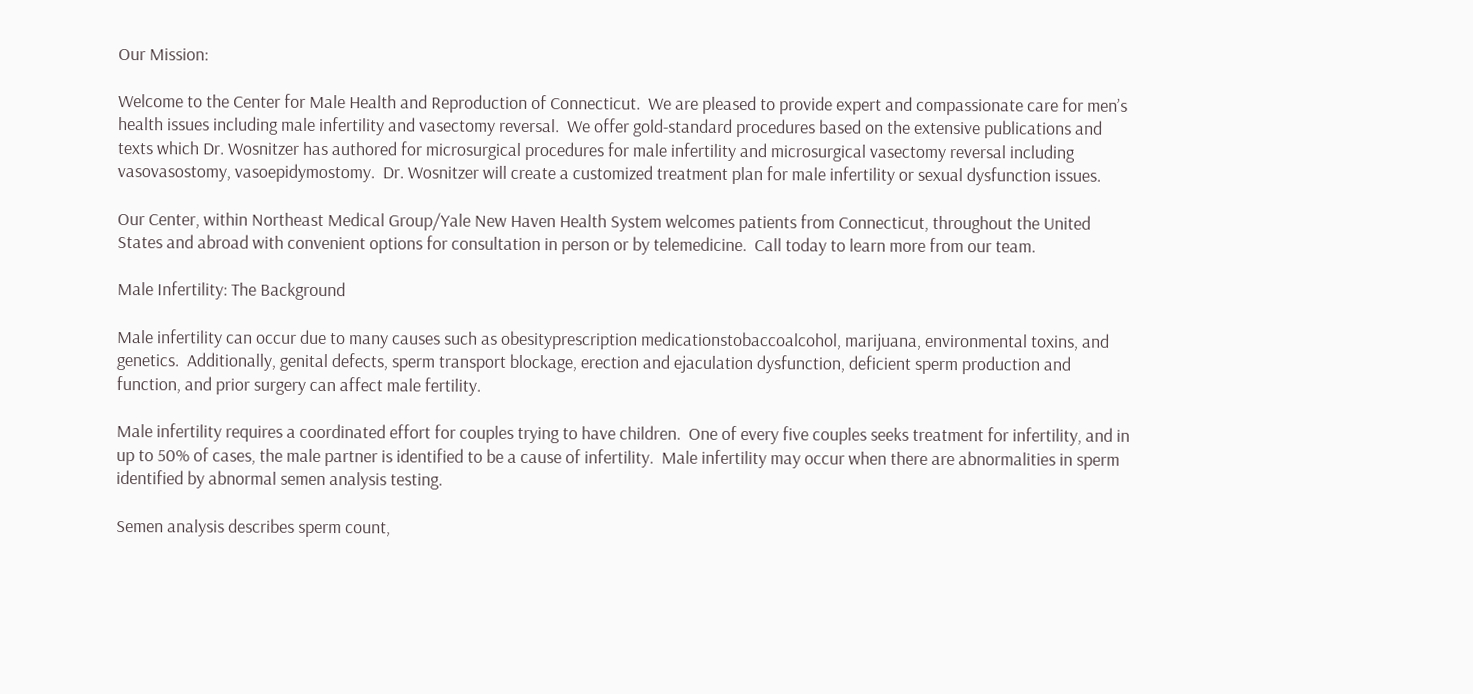Our Mission:

Welcome to the Center for Male Health and Reproduction of Connecticut.  We are pleased to provide expert and compassionate care for men’s health issues including male infertility and vasectomy reversal.  We offer gold-standard procedures based on the extensive publications and texts which Dr. Wosnitzer has authored for microsurgical procedures for male infertility and microsurgical vasectomy reversal including vasovasostomy, vasoepidymostomy.  Dr. Wosnitzer will create a customized treatment plan for male infertility or sexual dysfunction issues.

Our Center, within Northeast Medical Group/Yale New Haven Health System welcomes patients from Connecticut, throughout the United States and abroad with convenient options for consultation in person or by telemedicine.  Call today to learn more from our team.

Male Infertility: The Background

Male infertility can occur due to many causes such as obesityprescription medicationstobaccoalcohol, marijuana, environmental toxins, and genetics.  Additionally, genital defects, sperm transport blockage, erection and ejaculation dysfunction, deficient sperm production and function, and prior surgery can affect male fertility.

Male infertility requires a coordinated effort for couples trying to have children.  One of every five couples seeks treatment for infertility, and in up to 50% of cases, the male partner is identified to be a cause of infertility.  Male infertility may occur when there are abnormalities in sperm identified by abnormal semen analysis testing.

Semen analysis describes sperm count,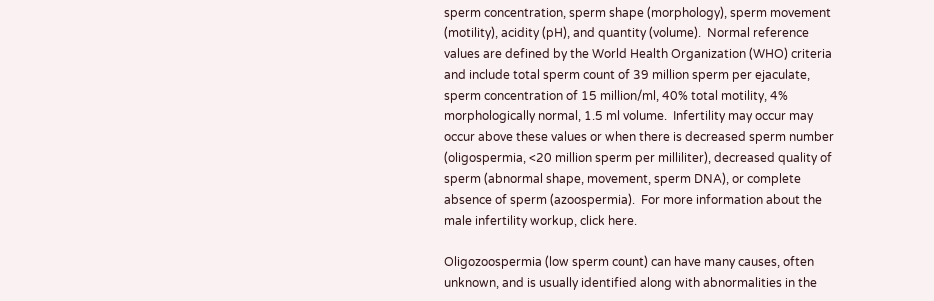sperm concentration, sperm shape (morphology), sperm movement (motility), acidity (pH), and quantity (volume).  Normal reference values are defined by the World Health Organization (WHO) criteria and include total sperm count of 39 million sperm per ejaculate, sperm concentration of 15 million/ml, 40% total motility, 4% morphologically normal, 1.5 ml volume.  Infertility may occur may occur above these values or when there is decreased sperm number (oligospermia, <20 million sperm per milliliter), decreased quality of sperm (abnormal shape, movement, sperm DNA), or complete absence of sperm (azoospermia).  For more information about the male infertility workup, click here.

Oligozoospermia (low sperm count) can have many causes, often unknown, and is usually identified along with abnormalities in the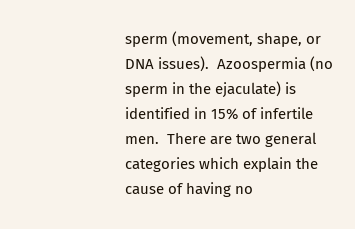sperm (movement, shape, or DNA issues).  Azoospermia (no sperm in the ejaculate) is identified in 15% of infertile men.  There are two general categories which explain the cause of having no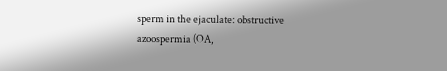sperm in the ejaculate: obstructive azoospermia (OA,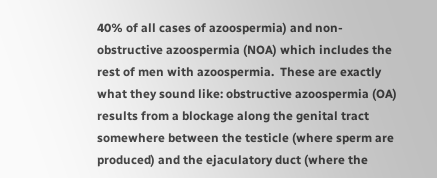40% of all cases of azoospermia) and non-obstructive azoospermia (NOA) which includes the rest of men with azoospermia.  These are exactly what they sound like: obstructive azoospermia (OA) results from a blockage along the genital tract somewhere between the testicle (where sperm are produced) and the ejaculatory duct (where the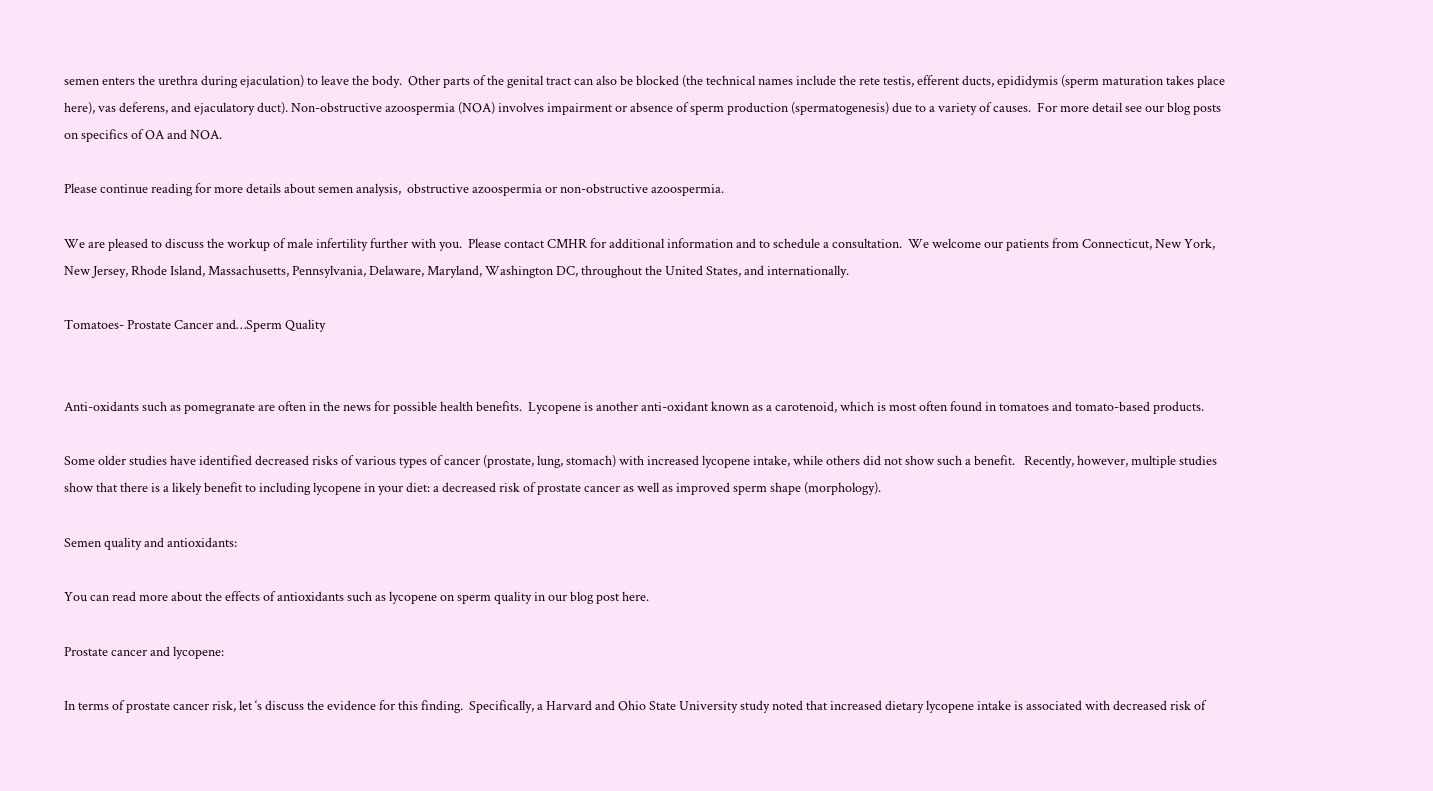semen enters the urethra during ejaculation) to leave the body.  Other parts of the genital tract can also be blocked (the technical names include the rete testis, efferent ducts, epididymis (sperm maturation takes place here), vas deferens, and ejaculatory duct). Non-obstructive azoospermia (NOA) involves impairment or absence of sperm production (spermatogenesis) due to a variety of causes.  For more detail see our blog posts on specifics of OA and NOA.

Please continue reading for more details about semen analysis,  obstructive azoospermia or non-obstructive azoospermia.

We are pleased to discuss the workup of male infertility further with you.  Please contact CMHR for additional information and to schedule a consultation.  We welcome our patients from Connecticut, New York, New Jersey, Rhode Island, Massachusetts, Pennsylvania, Delaware, Maryland, Washington DC, throughout the United States, and internationally.

Tomatoes- Prostate Cancer and…Sperm Quality


Anti-oxidants such as pomegranate are often in the news for possible health benefits.  Lycopene is another anti-oxidant known as a carotenoid, which is most often found in tomatoes and tomato-based products.

Some older studies have identified decreased risks of various types of cancer (prostate, lung, stomach) with increased lycopene intake, while others did not show such a benefit.   Recently, however, multiple studies show that there is a likely benefit to including lycopene in your diet: a decreased risk of prostate cancer as well as improved sperm shape (morphology).

Semen quality and antioxidants:

You can read more about the effects of antioxidants such as lycopene on sperm quality in our blog post here.

Prostate cancer and lycopene:

In terms of prostate cancer risk, let ‘s discuss the evidence for this finding.  Specifically, a Harvard and Ohio State University study noted that increased dietary lycopene intake is associated with decreased risk of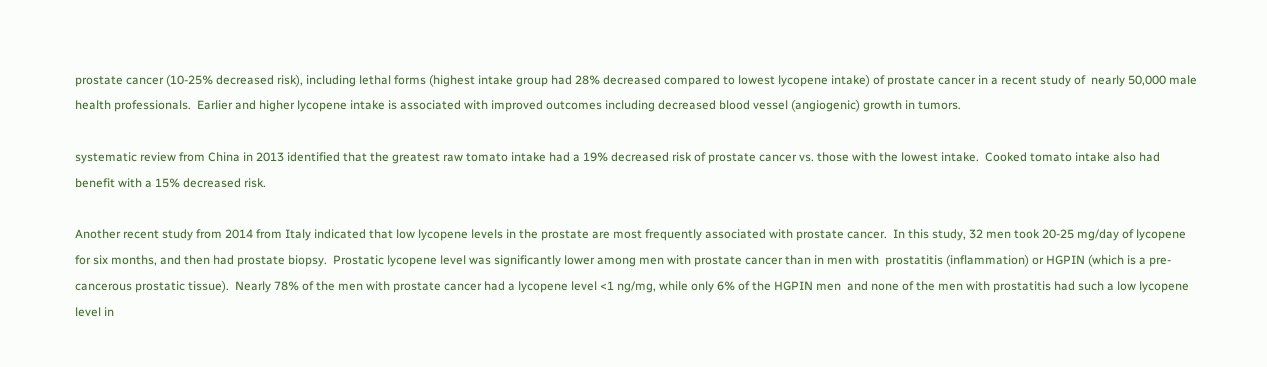prostate cancer (10-25% decreased risk), including lethal forms (highest intake group had 28% decreased compared to lowest lycopene intake) of prostate cancer in a recent study of  nearly 50,000 male health professionals.  Earlier and higher lycopene intake is associated with improved outcomes including decreased blood vessel (angiogenic) growth in tumors.

systematic review from China in 2013 identified that the greatest raw tomato intake had a 19% decreased risk of prostate cancer vs. those with the lowest intake.  Cooked tomato intake also had benefit with a 15% decreased risk.

Another recent study from 2014 from Italy indicated that low lycopene levels in the prostate are most frequently associated with prostate cancer.  In this study, 32 men took 20-25 mg/day of lycopene for six months, and then had prostate biopsy.  Prostatic lycopene level was significantly lower among men with prostate cancer than in men with  prostatitis (inflammation) or HGPIN (which is a pre-cancerous prostatic tissue).  Nearly 78% of the men with prostate cancer had a lycopene level <1 ng/mg, while only 6% of the HGPIN men  and none of the men with prostatitis had such a low lycopene level in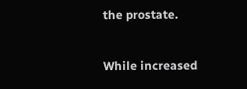the prostate.

While increased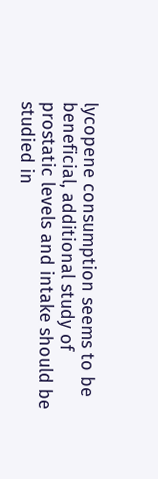lycopene consumption seems to be beneficial, additional study of prostatic levels and intake should be studied in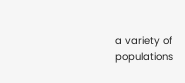a variety of populations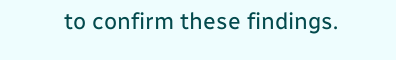to confirm these findings.